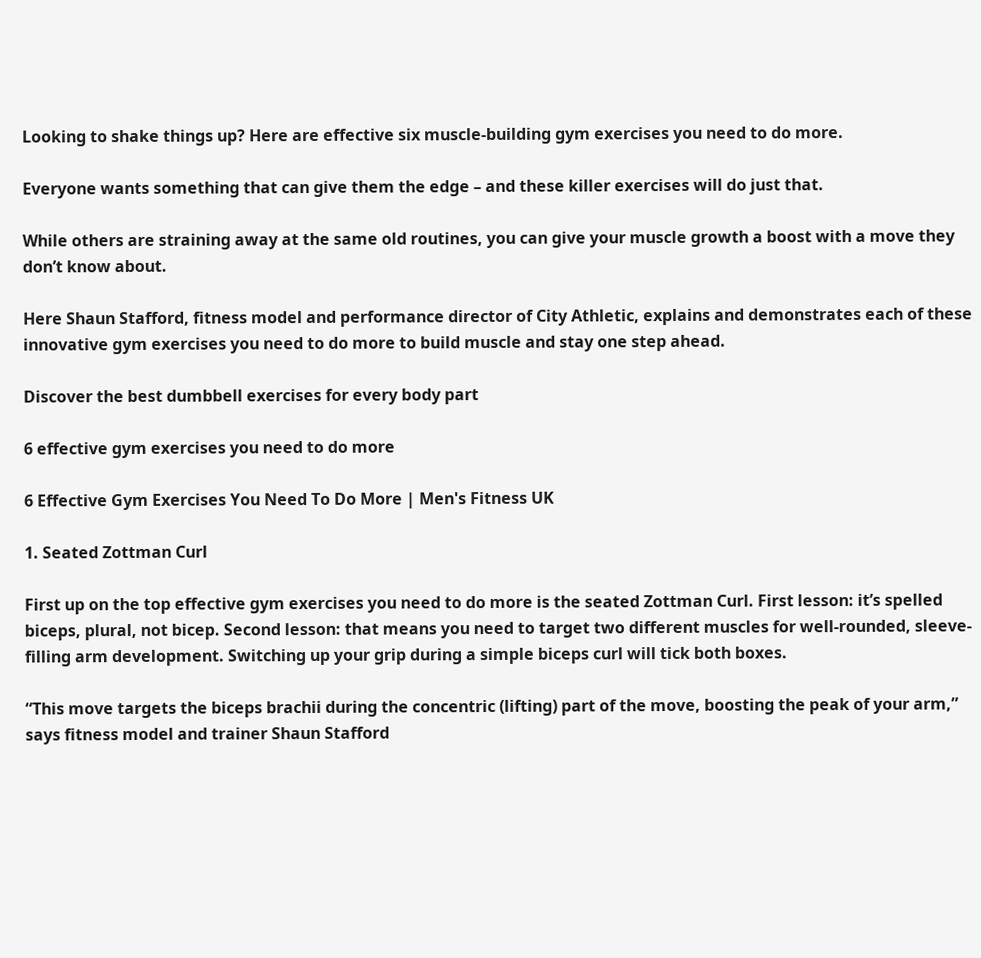Looking to shake things up? Here are effective six muscle-building gym exercises you need to do more.

Everyone wants something that can give them the edge – and these killer exercises will do just that.

While others are straining away at the same old routines, you can give your muscle growth a boost with a move they don’t know about.

Here Shaun Stafford, fitness model and performance director of City Athletic, explains and demonstrates each of these innovative gym exercises you need to do more to build muscle and stay one step ahead.

Discover the best dumbbell exercises for every body part

6 effective gym exercises you need to do more

6 Effective Gym Exercises You Need To Do More | Men's Fitness UK

1. Seated Zottman Curl

First up on the top effective gym exercises you need to do more is the seated Zottman Curl. First lesson: it’s spelled biceps, plural, not bicep. Second lesson: that means you need to target two different muscles for well-rounded, sleeve-filling arm development. Switching up your grip during a simple biceps curl will tick both boxes.

“This move targets the biceps brachii during the concentric (lifting) part of the move, boosting the peak of your arm,” says fitness model and trainer Shaun Stafford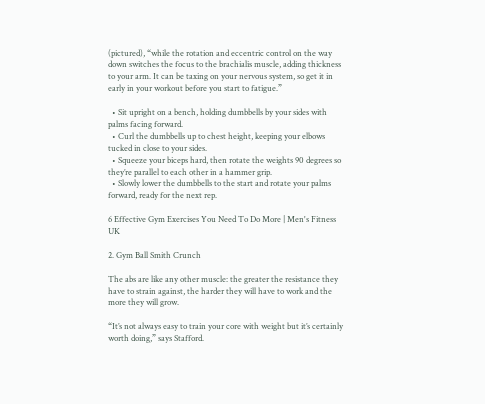(pictured), “while the rotation and eccentric control on the way down switches the focus to the brachialis muscle, adding thickness to your arm. It can be taxing on your nervous system, so get it in early in your workout before you start to fatigue.”

  • Sit upright on a bench, holding dumbbells by your sides with palms facing forward.
  • Curl the dumbbells up to chest height, keeping your elbows tucked in close to your sides.
  • Squeeze your biceps hard, then rotate the weights 90 degrees so they’re parallel to each other in a hammer grip.
  • Slowly lower the dumbbells to the start and rotate your palms forward, ready for the next rep.

6 Effective Gym Exercises You Need To Do More | Men's Fitness UK

2. Gym Ball Smith Crunch

The abs are like any other muscle: the greater the resistance they have to strain against, the harder they will have to work and the more they will grow.

“It’s not always easy to train your core with weight but it’s certainly worth doing,” says Stafford.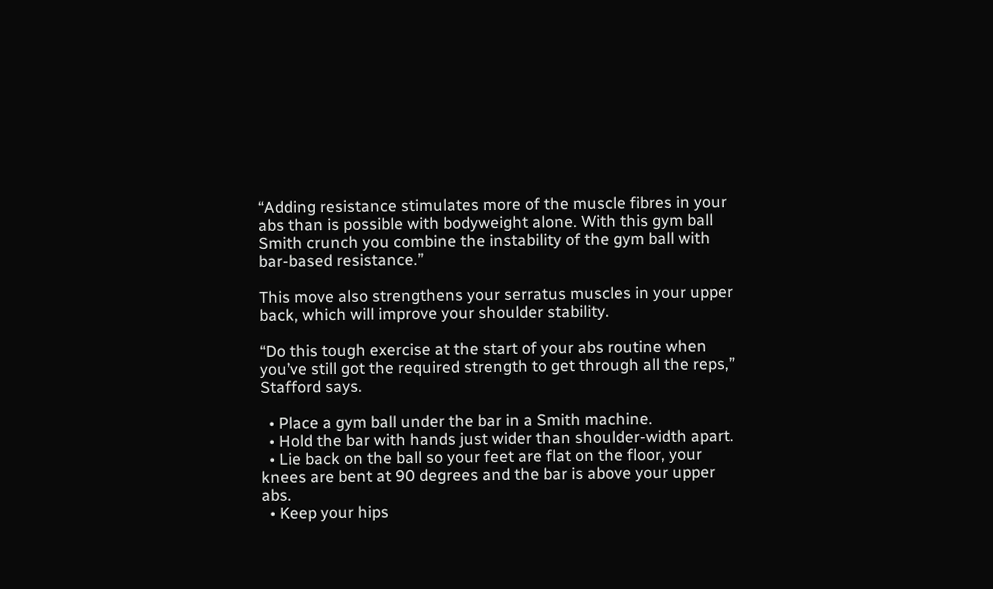“Adding resistance stimulates more of the muscle fibres in your abs than is possible with bodyweight alone. With this gym ball Smith crunch you combine the instability of the gym ball with bar-based resistance.”

This move also strengthens your serratus muscles in your upper back, which will improve your shoulder stability.

“Do this tough exercise at the start of your abs routine when you’ve still got the required strength to get through all the reps,” Stafford says.

  • Place a gym ball under the bar in a Smith machine.
  • Hold the bar with hands just wider than shoulder-width apart.
  • Lie back on the ball so your feet are flat on the floor, your knees are bent at 90 degrees and the bar is above your upper abs.
  • Keep your hips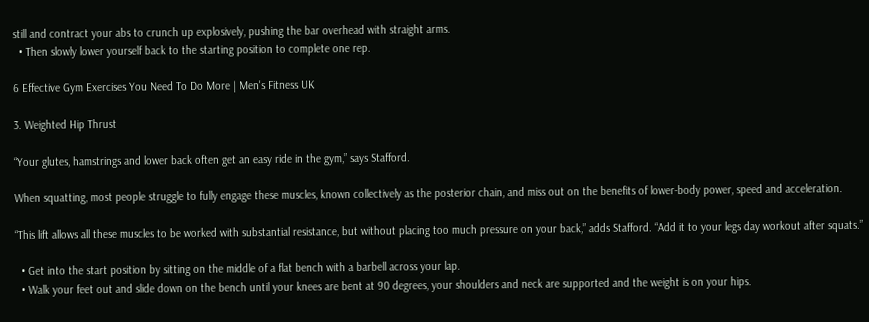still and contract your abs to crunch up explosively, pushing the bar overhead with straight arms.
  • Then slowly lower yourself back to the starting position to complete one rep.

6 Effective Gym Exercises You Need To Do More | Men's Fitness UK

3. Weighted Hip Thrust

“Your glutes, hamstrings and lower back often get an easy ride in the gym,” says Stafford.

When squatting, most people struggle to fully engage these muscles, known collectively as the posterior chain, and miss out on the benefits of lower-body power, speed and acceleration.

“This lift allows all these muscles to be worked with substantial resistance, but without placing too much pressure on your back,” adds Stafford. “Add it to your legs day workout after squats.”

  • Get into the start position by sitting on the middle of a flat bench with a barbell across your lap.
  • Walk your feet out and slide down on the bench until your knees are bent at 90 degrees, your shoulders and neck are supported and the weight is on your hips.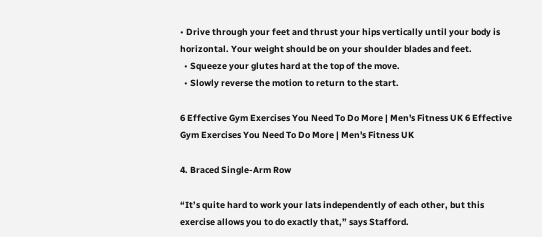• Drive through your feet and thrust your hips vertically until your body is horizontal. Your weight should be on your shoulder blades and feet.
  • Squeeze your glutes hard at the top of the move.
  • Slowly reverse the motion to return to the start.

6 Effective Gym Exercises You Need To Do More | Men's Fitness UK 6 Effective Gym Exercises You Need To Do More | Men's Fitness UK

4. Braced Single-Arm Row

“It’s quite hard to work your lats independently of each other, but this exercise allows you to do exactly that,” says Stafford.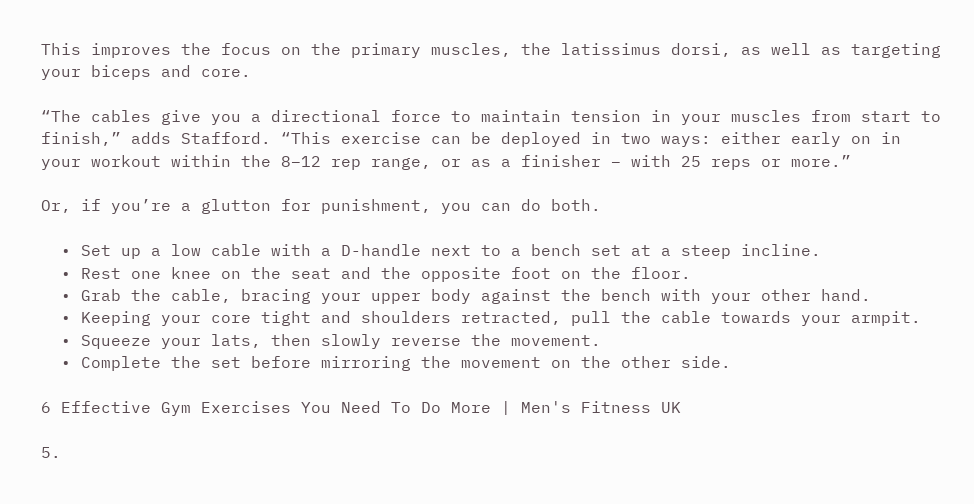This improves the focus on the primary muscles, the latissimus dorsi, as well as targeting your biceps and core.

“The cables give you a directional force to maintain tension in your muscles from start to finish,” adds Stafford. “This exercise can be deployed in two ways: either early on in your workout within the 8–12 rep range, or as a finisher – with 25 reps or more.”

Or, if you’re a glutton for punishment, you can do both.

  • Set up a low cable with a D-handle next to a bench set at a steep incline.
  • Rest one knee on the seat and the opposite foot on the floor.
  • Grab the cable, bracing your upper body against the bench with your other hand.
  • Keeping your core tight and shoulders retracted, pull the cable towards your armpit.
  • Squeeze your lats, then slowly reverse the movement.
  • Complete the set before mirroring the movement on the other side.

6 Effective Gym Exercises You Need To Do More | Men's Fitness UK

5.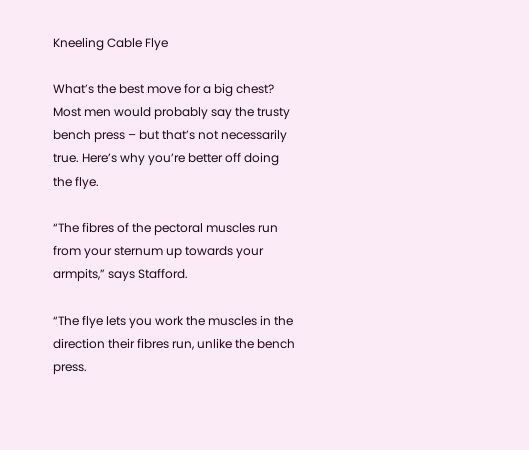Kneeling Cable Flye

What’s the best move for a big chest? Most men would probably say the trusty bench press – but that’s not necessarily true. Here’s why you’re better off doing the flye.

“The fibres of the pectoral muscles run from your sternum up towards your armpits,” says Stafford.

“The flye lets you work the muscles in the direction their fibres run, unlike the bench press.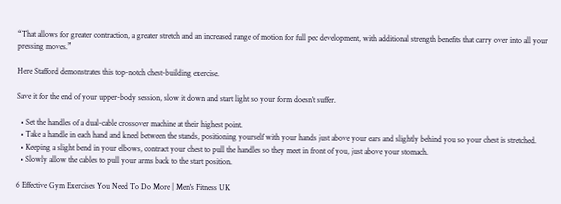“That allows for greater contraction, a greater stretch and an increased range of motion for full pec development, with additional strength benefits that carry over into all your pressing moves.”

Here Stafford demonstrates this top-notch chest-building exercise.

Save it for the end of your upper-body session, slow it down and start light so your form doesn’t suffer.

  • Set the handles of a dual-cable crossover machine at their highest point.
  • Take a handle in each hand and kneel between the stands, positioning yourself with your hands just above your ears and slightly behind you so your chest is stretched.
  • Keeping a slight bend in your elbows, contract your chest to pull the handles so they meet in front of you, just above your stomach.
  • Slowly allow the cables to pull your arms back to the start position.

6 Effective Gym Exercises You Need To Do More | Men's Fitness UK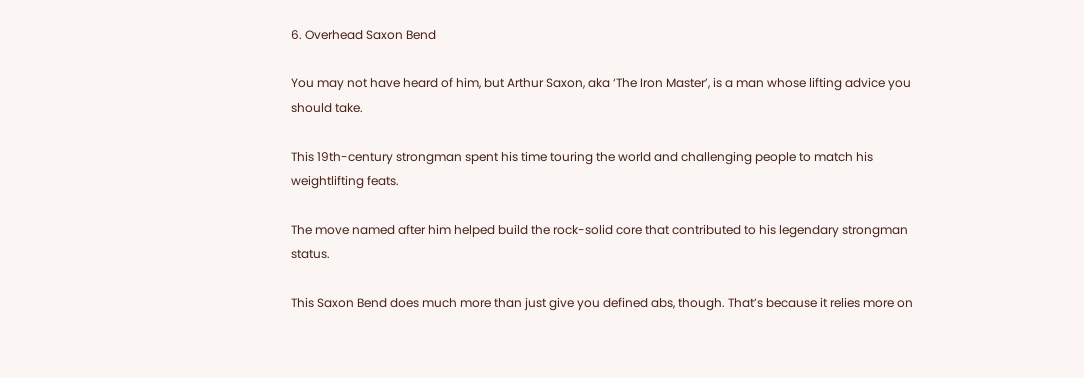6. Overhead Saxon Bend

You may not have heard of him, but Arthur Saxon, aka ‘The Iron Master’, is a man whose lifting advice you should take.

This 19th-century strongman spent his time touring the world and challenging people to match his weightlifting feats.

The move named after him helped build the rock-solid core that contributed to his legendary strongman status.

This Saxon Bend does much more than just give you defined abs, though. That’s because it relies more on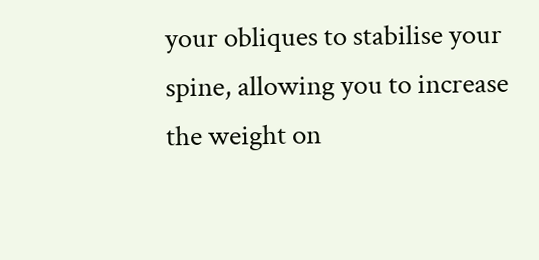your obliques to stabilise your spine, allowing you to increase the weight on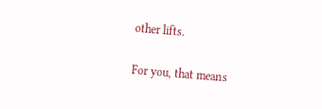other lifts.

For you, that means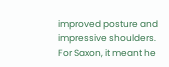improved posture and impressive shoulders. For Saxon, it meant he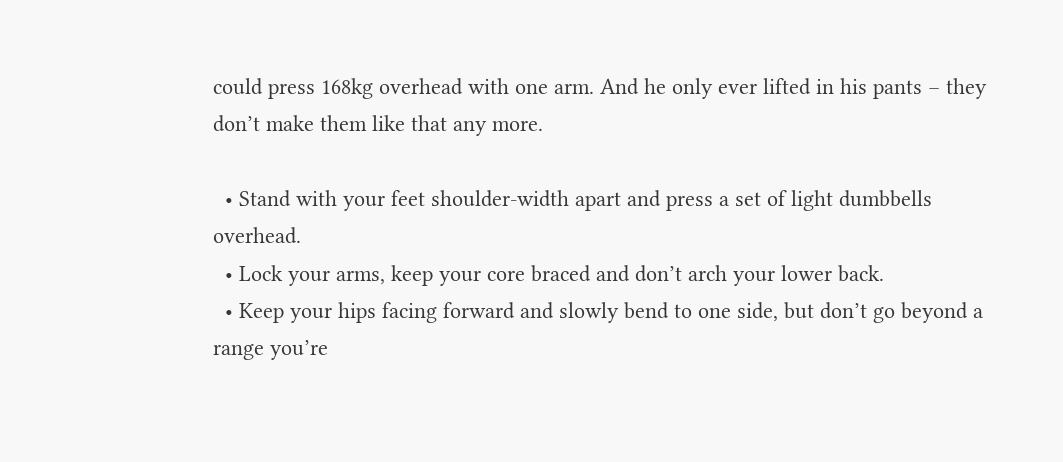could press 168kg overhead with one arm. And he only ever lifted in his pants – they don’t make them like that any more.

  • Stand with your feet shoulder-width apart and press a set of light dumbbells overhead.
  • Lock your arms, keep your core braced and don’t arch your lower back.
  • Keep your hips facing forward and slowly bend to one side, but don’t go beyond a range you’re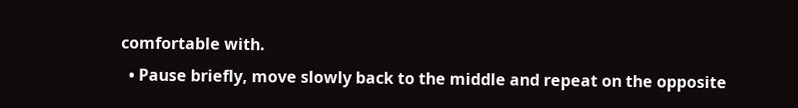comfortable with.
  • Pause briefly, move slowly back to the middle and repeat on the opposite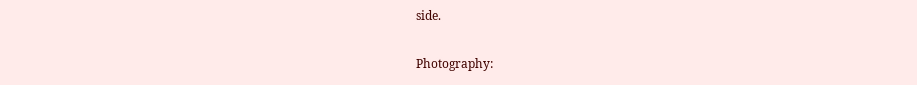side.


Photography: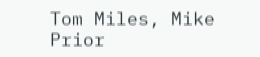Tom Miles, Mike Prior